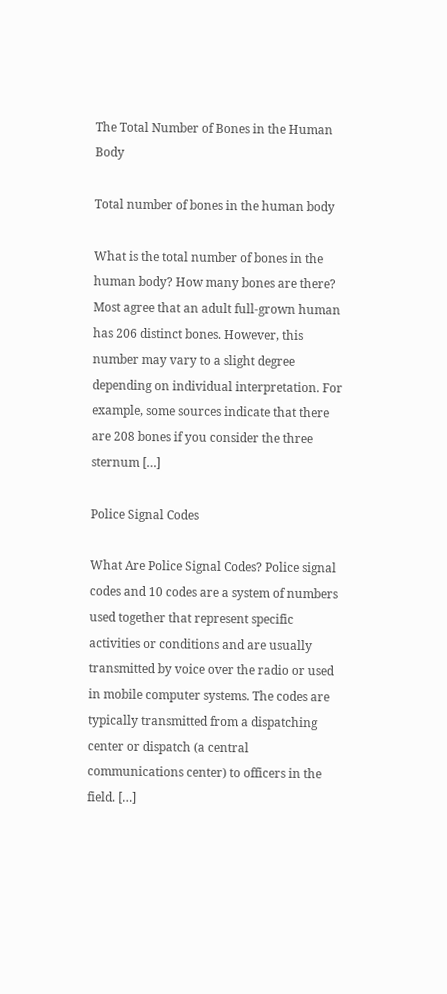The Total Number of Bones in the Human Body

Total number of bones in the human body

What is the total number of bones in the human body? How many bones are there? Most agree that an adult full-grown human has 206 distinct bones. However, this number may vary to a slight degree depending on individual interpretation. For example, some sources indicate that there are 208 bones if you consider the three sternum […]

Police Signal Codes

What Are Police Signal Codes? Police signal codes and 10 codes are a system of numbers used together that represent specific activities or conditions and are usually transmitted by voice over the radio or used in mobile computer systems. The codes are typically transmitted from a dispatching center or dispatch (a central communications center) to officers in the field. […]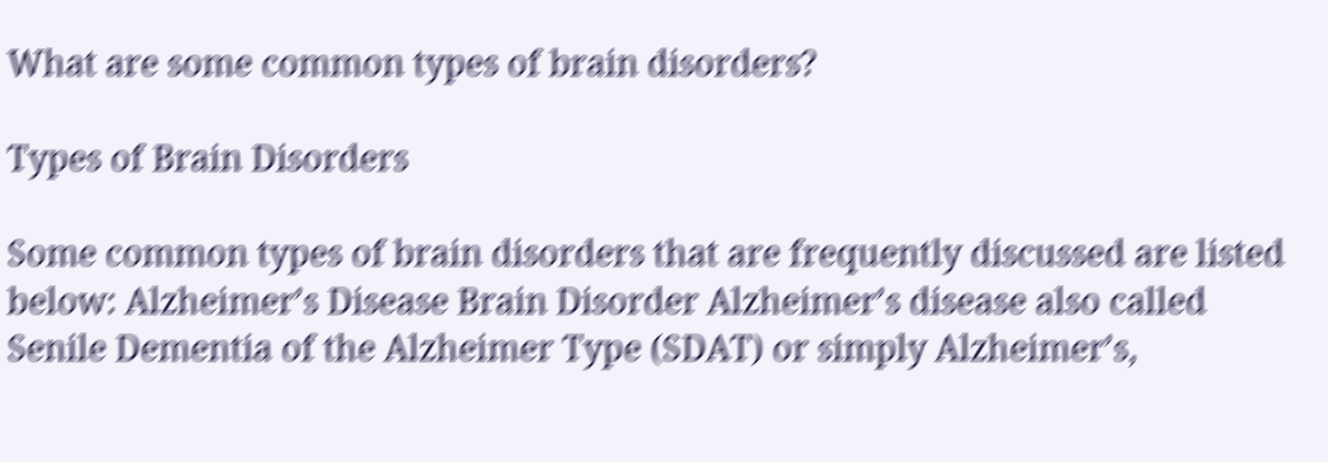What are some common types of brain disorders?

Types of Brain Disorders

Some common types of brain disorders that are frequently discussed are listed below: Alzheimer’s Disease Brain Disorder Alzheimer’s disease also called Senile Dementia of the Alzheimer Type (SDAT) or simply Alzheimer’s,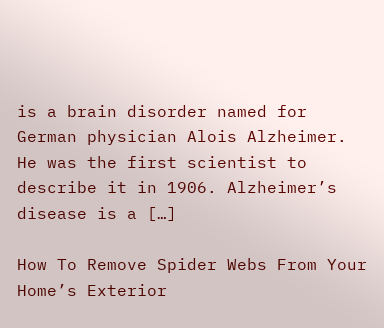is a brain disorder named for German physician Alois Alzheimer. He was the first scientist to describe it in 1906. Alzheimer’s disease is a […]

How To Remove Spider Webs From Your Home’s Exterior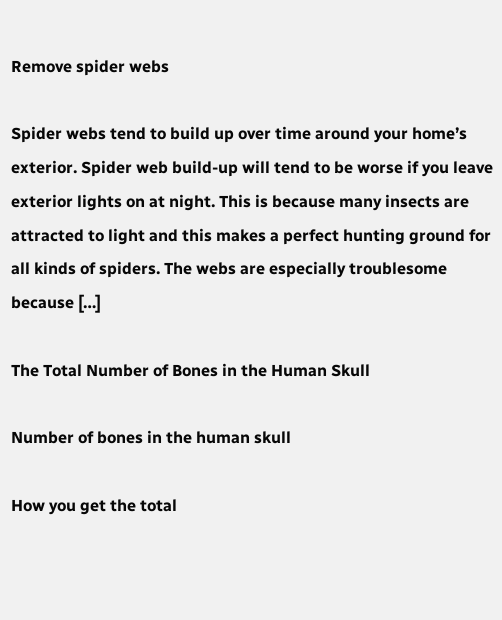Remove spider webs

Spider webs tend to build up over time around your home’s exterior. Spider web build-up will tend to be worse if you leave exterior lights on at night. This is because many insects are attracted to light and this makes a perfect hunting ground for all kinds of spiders. The webs are especially troublesome because […]

The Total Number of Bones in the Human Skull

Number of bones in the human skull

How you get the total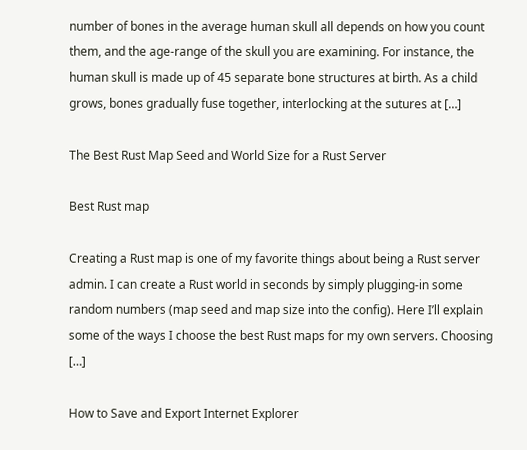number of bones in the average human skull all depends on how you count them, and the age-range of the skull you are examining. For instance, the human skull is made up of 45 separate bone structures at birth. As a child grows, bones gradually fuse together, interlocking at the sutures at […]

The Best Rust Map Seed and World Size for a Rust Server

Best Rust map

Creating a Rust map is one of my favorite things about being a Rust server admin. I can create a Rust world in seconds by simply plugging-in some random numbers (map seed and map size into the config). Here I’ll explain some of the ways I choose the best Rust maps for my own servers. Choosing […]

How to Save and Export Internet Explorer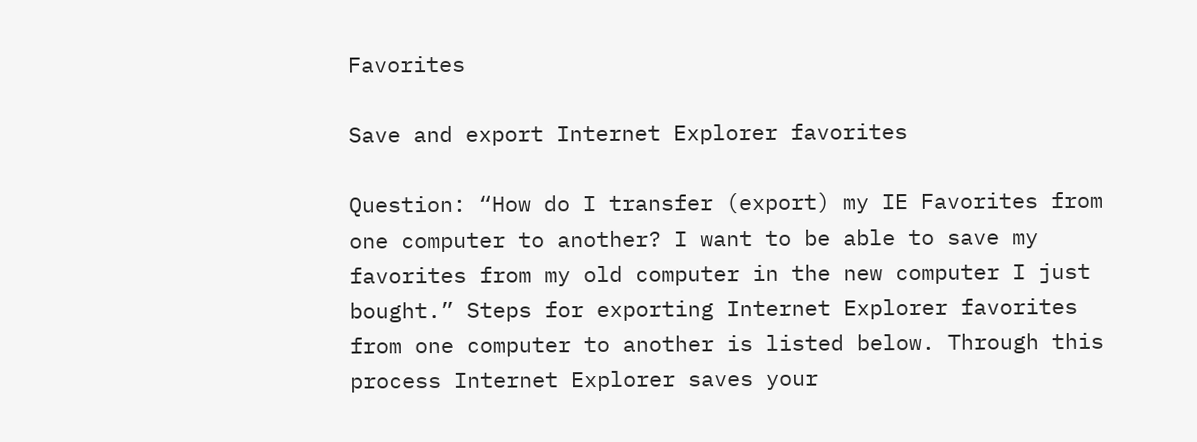Favorites

Save and export Internet Explorer favorites

Question: “How do I transfer (export) my IE Favorites from one computer to another? I want to be able to save my favorites from my old computer in the new computer I just bought.” Steps for exporting Internet Explorer favorites from one computer to another is listed below. Through this process Internet Explorer saves your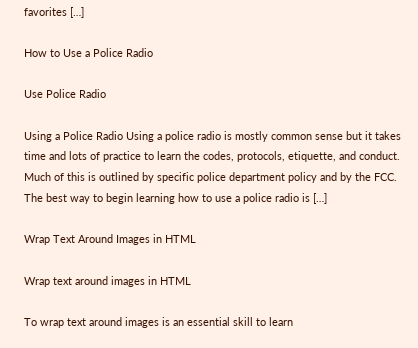favorites […]

How to Use a Police Radio

Use Police Radio

Using a Police Radio Using a police radio is mostly common sense but it takes time and lots of practice to learn the codes, protocols, etiquette, and conduct. Much of this is outlined by specific police department policy and by the FCC. The best way to begin learning how to use a police radio is […]

Wrap Text Around Images in HTML

Wrap text around images in HTML

To wrap text around images is an essential skill to learn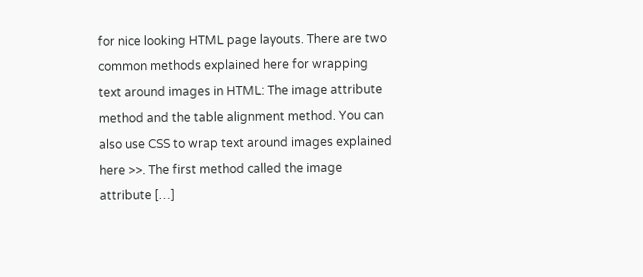for nice looking HTML page layouts. There are two common methods explained here for wrapping text around images in HTML: The image attribute method and the table alignment method. You can also use CSS to wrap text around images explained here >>. The first method called the image attribute […]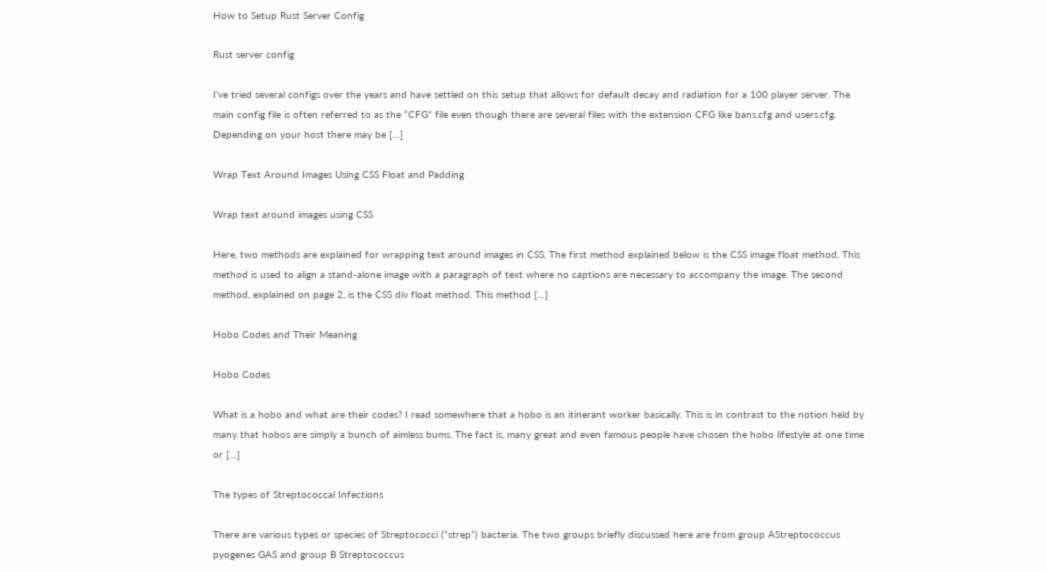How to Setup Rust Server Config

Rust server config

I’ve tried several configs over the years and have settled on this setup that allows for default decay and radiation for a 100 player server. The main config file is often referred to as the “CFG” file even though there are several files with the extension CFG like bans.cfg and users.cfg. Depending on your host there may be […]

Wrap Text Around Images Using CSS Float and Padding

Wrap text around images using CSS

Here, two methods are explained for wrapping text around images in CSS. The first method explained below is the CSS image float method. This method is used to align a stand-alone image with a paragraph of text where no captions are necessary to accompany the image. The second method, explained on page 2, is the CSS div float method. This method […]

Hobo Codes and Their Meaning

Hobo Codes

What is a hobo and what are their codes? I read somewhere that a hobo is an itinerant worker basically. This is in contrast to the notion held by many that hobos are simply a bunch of aimless bums. The fact is, many great and even famous people have chosen the hobo lifestyle at one time or […]

The types of Streptococcal Infections

There are various types or species of Streptococci (“strep”) bacteria. The two groups briefly discussed here are from group AStreptococcus pyogenes GAS and group B Streptococcus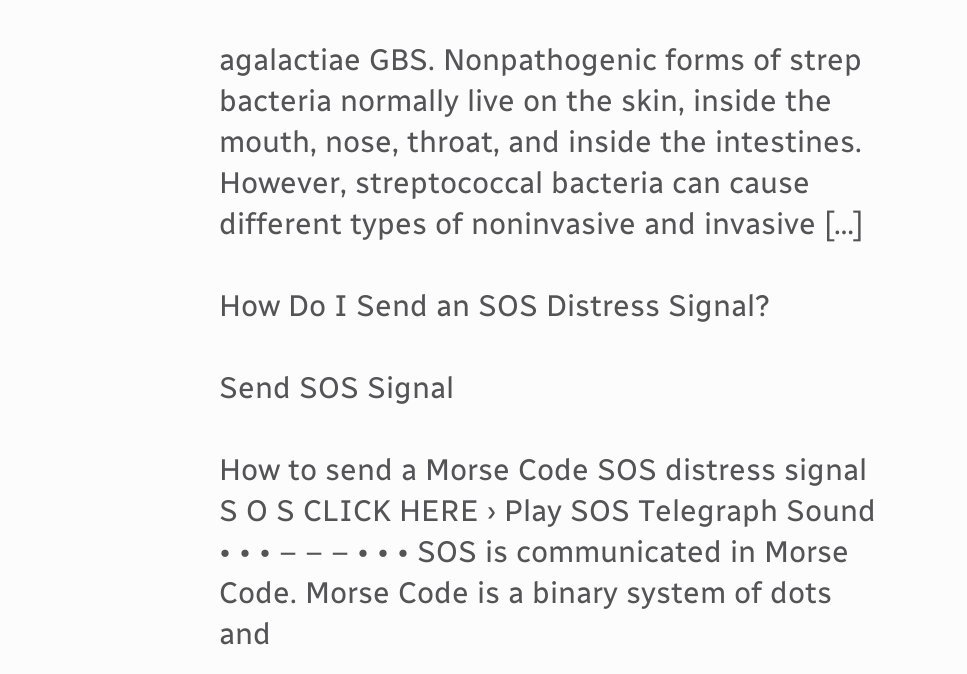agalactiae GBS. Nonpathogenic forms of strep bacteria normally live on the skin, inside the mouth, nose, throat, and inside the intestines. However, streptococcal bacteria can cause different types of noninvasive and invasive […]

How Do I Send an SOS Distress Signal?

Send SOS Signal

How to send a Morse Code SOS distress signal S O S CLICK HERE › Play SOS Telegraph Sound • • • – – – • • • SOS is communicated in Morse Code. Morse Code is a binary system of dots and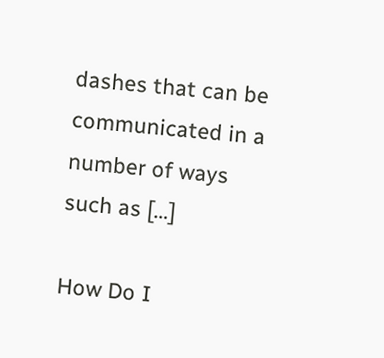dashes that can be communicated in a number of ways such as […]

How Do I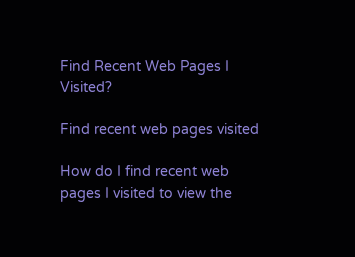Find Recent Web Pages I Visited?

Find recent web pages visited

How do I find recent web pages I visited to view the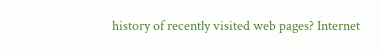history of recently visited web pages? Internet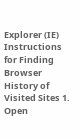Explorer (IE) Instructions for Finding Browser History of Visited Sites 1. Open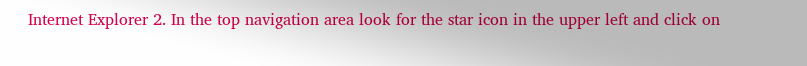Internet Explorer 2. In the top navigation area look for the star icon in the upper left and click on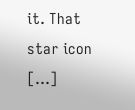it. That star icon […]